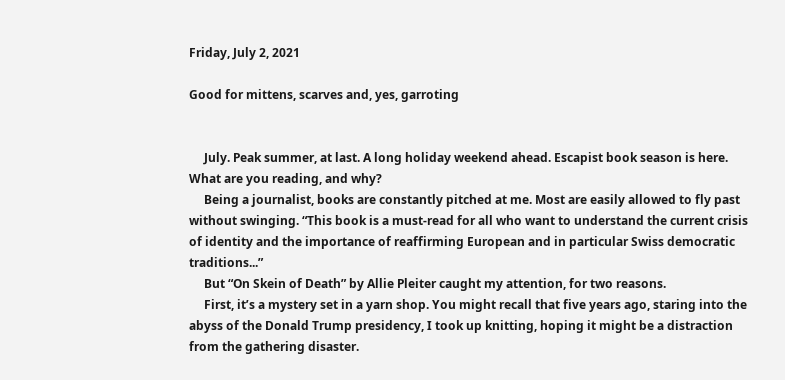Friday, July 2, 2021

Good for mittens, scarves and, yes, garroting


     July. Peak summer, at last. A long holiday weekend ahead. Escapist book season is here. What are you reading, and why?
     Being a journalist, books are constantly pitched at me. Most are easily allowed to fly past without swinging. “This book is a must-read for all who want to understand the current crisis of identity and the importance of reaffirming European and in particular Swiss democratic traditions...”
     But “On Skein of Death” by Allie Pleiter caught my attention, for two reasons.
     First, it’s a mystery set in a yarn shop. You might recall that five years ago, staring into the abyss of the Donald Trump presidency, I took up knitting, hoping it might be a distraction from the gathering disaster.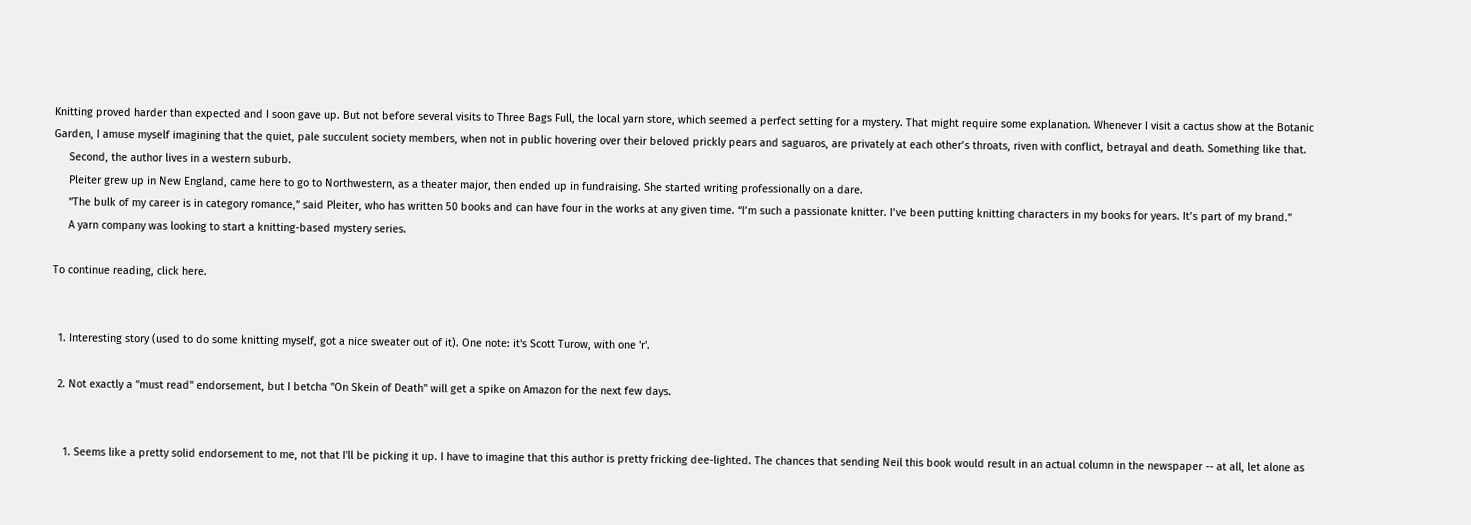Knitting proved harder than expected and I soon gave up. But not before several visits to Three Bags Full, the local yarn store, which seemed a perfect setting for a mystery. That might require some explanation. Whenever I visit a cactus show at the Botanic Garden, I amuse myself imagining that the quiet, pale succulent society members, when not in public hovering over their beloved prickly pears and saguaros, are privately at each other’s throats, riven with conflict, betrayal and death. Something like that.
     Second, the author lives in a western suburb.
     Pleiter grew up in New England, came here to go to Northwestern, as a theater major, then ended up in fundraising. She started writing professionally on a dare.
     ”The bulk of my career is in category romance,” said Pleiter, who has written 50 books and can have four in the works at any given time. “I’m such a passionate knitter. I’ve been putting knitting characters in my books for years. It’s part of my brand.”
     A yarn company was looking to start a knitting-based mystery series.

To continue reading, click here.


  1. Interesting story (used to do some knitting myself, got a nice sweater out of it). One note: it's Scott Turow, with one 'r'.

  2. Not exactly a "must read" endorsement, but I betcha "On Skein of Death" will get a spike on Amazon for the next few days.


    1. Seems like a pretty solid endorsement to me, not that I'll be picking it up. I have to imagine that this author is pretty fricking dee-lighted. The chances that sending Neil this book would result in an actual column in the newspaper -- at all, let alone as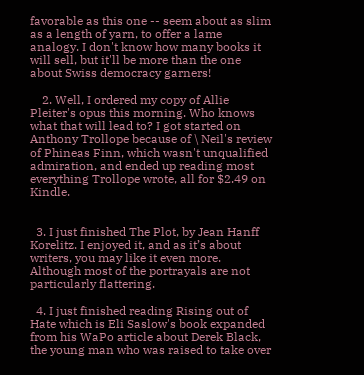favorable as this one -- seem about as slim as a length of yarn, to offer a lame analogy. I don't know how many books it will sell, but it'll be more than the one about Swiss democracy garners!

    2. Well, I ordered my copy of Allie Pleiter's opus this morning. Who knows what that will lead to? I got started on Anthony Trollope because of \ Neil's review of Phineas Finn, which wasn't unqualified admiration, and ended up reading most everything Trollope wrote, all for $2.49 on Kindle.


  3. I just finished The Plot, by Jean Hanff Korelitz. I enjoyed it, and as it’s about writers, you may like it even more. Although most of the portrayals are not particularly flattering.

  4. I just finished reading Rising out of Hate which is Eli Saslow's book expanded from his WaPo article about Derek Black, the young man who was raised to take over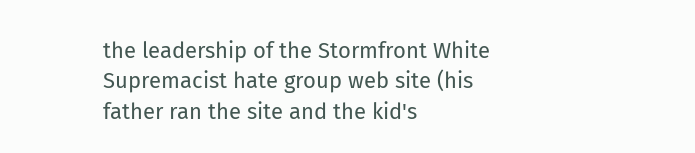the leadership of the Stormfront White Supremacist hate group web site (his father ran the site and the kid's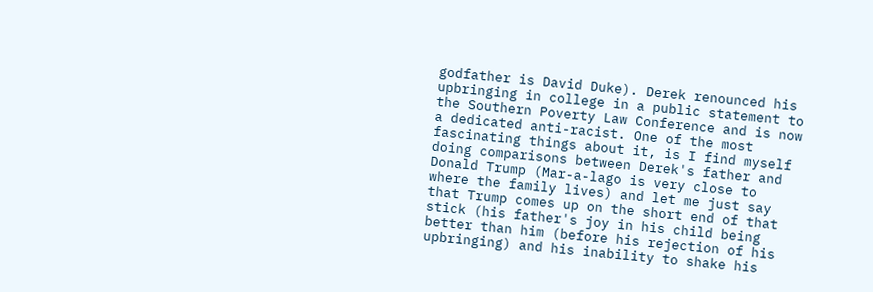godfather is David Duke). Derek renounced his upbringing in college in a public statement to the Southern Poverty Law Conference and is now a dedicated anti-racist. One of the most fascinating things about it, is I find myself doing comparisons between Derek's father and Donald Trump (Mar-a-lago is very close to where the family lives) and let me just say that Trump comes up on the short end of that stick (his father's joy in his child being better than him (before his rejection of his upbringing) and his inability to shake his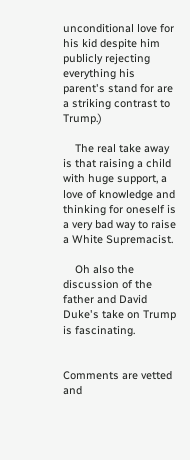unconditional love for his kid despite him publicly rejecting everything his parent's stand for are a striking contrast to Trump.)

    The real take away is that raising a child with huge support, a love of knowledge and thinking for oneself is a very bad way to raise a White Supremacist.

    Oh also the discussion of the father and David Duke's take on Trump is fascinating.


Comments are vetted and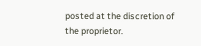posted at the discretion of the proprietor.